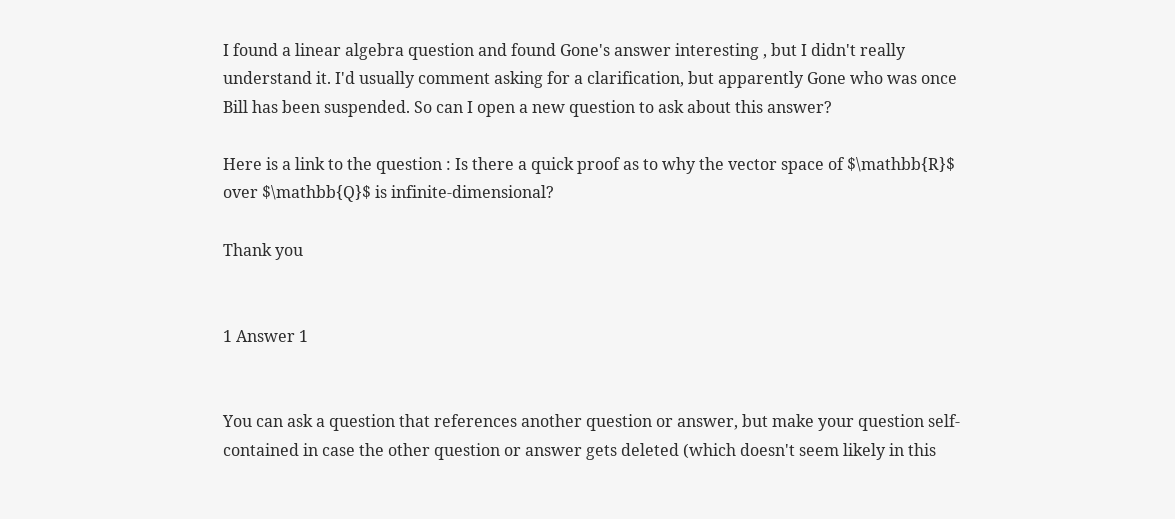I found a linear algebra question and found Gone's answer interesting , but I didn't really understand it. I'd usually comment asking for a clarification, but apparently Gone who was once Bill has been suspended. So can I open a new question to ask about this answer?

Here is a link to the question : Is there a quick proof as to why the vector space of $\mathbb{R}$ over $\mathbb{Q}$ is infinite-dimensional?

Thank you


1 Answer 1


You can ask a question that references another question or answer, but make your question self-contained in case the other question or answer gets deleted (which doesn't seem likely in this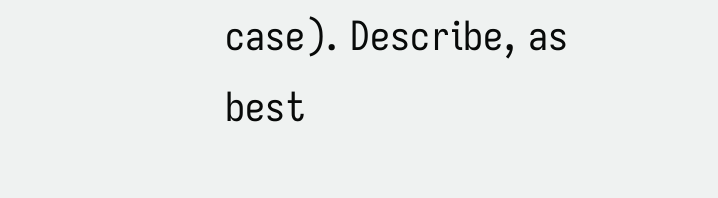case). Describe, as best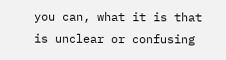you can, what it is that is unclear or confusing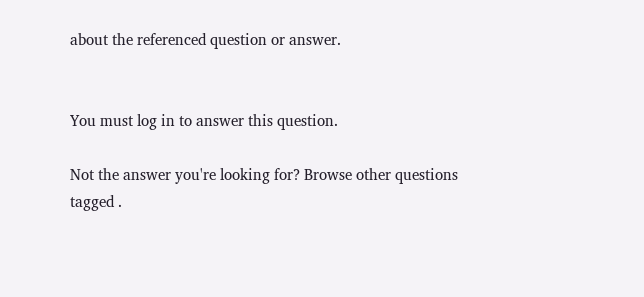about the referenced question or answer.


You must log in to answer this question.

Not the answer you're looking for? Browse other questions tagged .